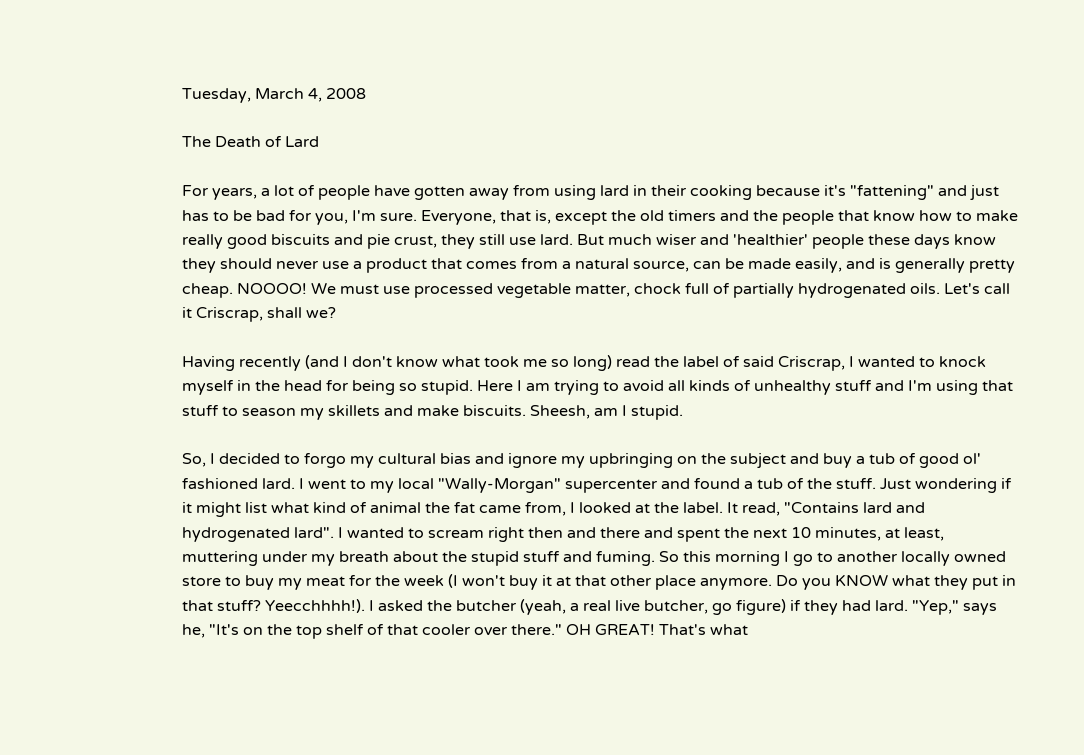Tuesday, March 4, 2008

The Death of Lard

For years, a lot of people have gotten away from using lard in their cooking because it's "fattening" and just has to be bad for you, I'm sure. Everyone, that is, except the old timers and the people that know how to make really good biscuits and pie crust, they still use lard. But much wiser and 'healthier' people these days know they should never use a product that comes from a natural source, can be made easily, and is generally pretty cheap. NOOOO! We must use processed vegetable matter, chock full of partially hydrogenated oils. Let's call it Criscrap, shall we?

Having recently (and I don't know what took me so long) read the label of said Criscrap, I wanted to knock myself in the head for being so stupid. Here I am trying to avoid all kinds of unhealthy stuff and I'm using that stuff to season my skillets and make biscuits. Sheesh, am I stupid.

So, I decided to forgo my cultural bias and ignore my upbringing on the subject and buy a tub of good ol' fashioned lard. I went to my local "Wally-Morgan" supercenter and found a tub of the stuff. Just wondering if it might list what kind of animal the fat came from, I looked at the label. It read, "Contains lard and hydrogenated lard". I wanted to scream right then and there and spent the next 10 minutes, at least, muttering under my breath about the stupid stuff and fuming. So this morning I go to another locally owned store to buy my meat for the week (I won't buy it at that other place anymore. Do you KNOW what they put in that stuff? Yeecchhhh!). I asked the butcher (yeah, a real live butcher, go figure) if they had lard. "Yep," says he, "It's on the top shelf of that cooler over there." OH GREAT! That's what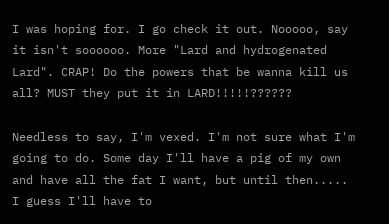I was hoping for. I go check it out. Nooooo, say it isn't soooooo. More "Lard and hydrogenated Lard". CRAP! Do the powers that be wanna kill us all? MUST they put it in LARD!!!!!??????

Needless to say, I'm vexed. I'm not sure what I'm going to do. Some day I'll have a pig of my own and have all the fat I want, but until then..... I guess I'll have to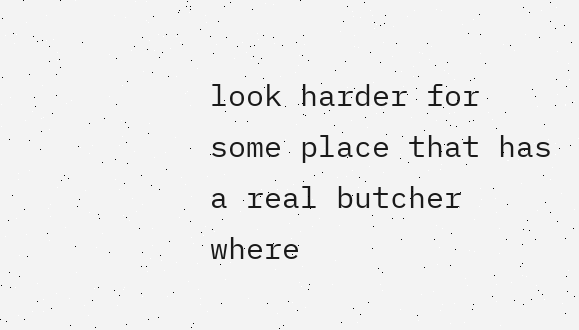look harder for some place that has a real butcher where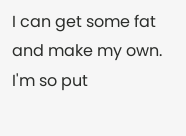I can get some fat and make my own. I'm so put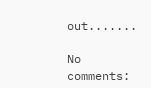out.......

No comments: